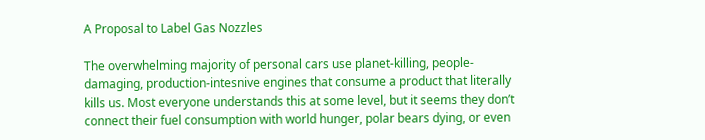A Proposal to Label Gas Nozzles

The overwhelming majority of personal cars use planet-killing, people-damaging, production-intesnive engines that consume a product that literally kills us. Most everyone understands this at some level, but it seems they don’t connect their fuel consumption with world hunger, polar bears dying, or even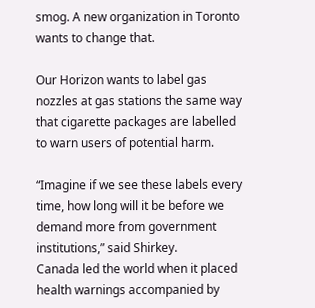smog. A new organization in Toronto wants to change that.

Our Horizon wants to label gas nozzles at gas stations the same way that cigarette packages are labelled to warn users of potential harm.

“Imagine if we see these labels every time, how long will it be before we demand more from government institutions,” said Shirkey.
Canada led the world when it placed health warnings accompanied by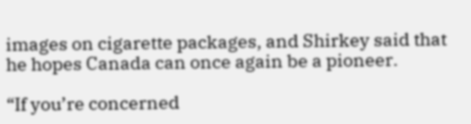images on cigarette packages, and Shirkey said that he hopes Canada can once again be a pioneer.

“If you’re concerned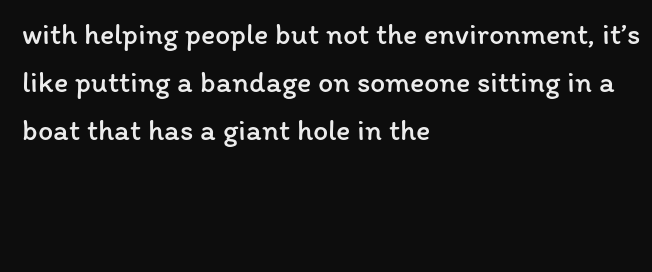with helping people but not the environment, it’s like putting a bandage on someone sitting in a boat that has a giant hole in the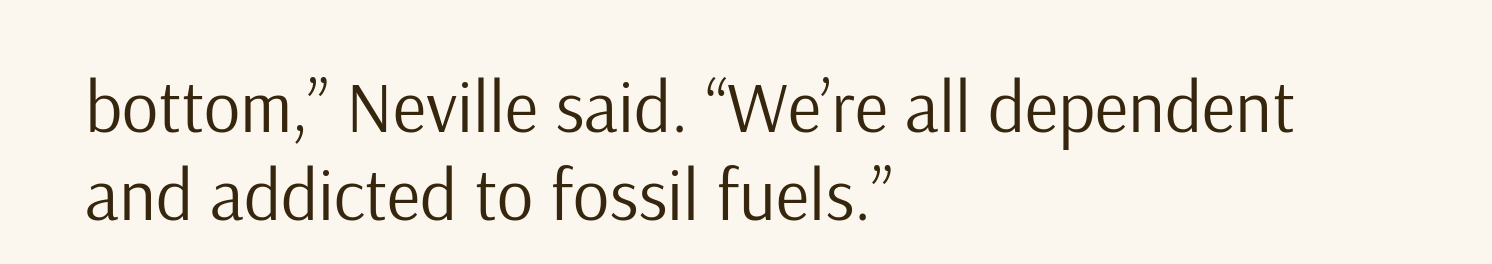bottom,” Neville said. “We’re all dependent and addicted to fossil fuels.”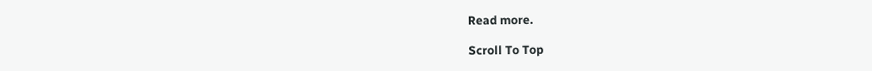Read more.

Scroll To Top